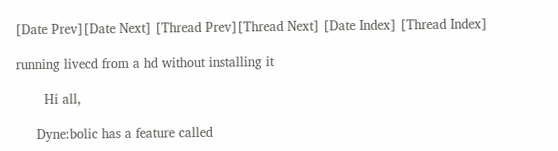[Date Prev][Date Next] [Thread Prev][Thread Next] [Date Index] [Thread Index]

running livecd from a hd without installing it

       Hi all,

     Dyne:bolic has a feature called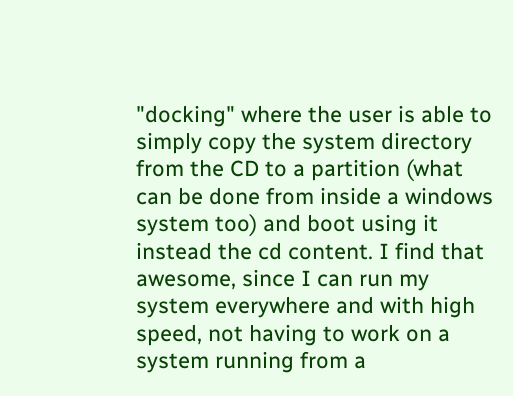"docking" where the user is able to simply copy the system directory from the CD to a partition (what can be done from inside a windows system too) and boot using it instead the cd content. I find that awesome, since I can run my system everywhere and with high speed, not having to work on a system running from a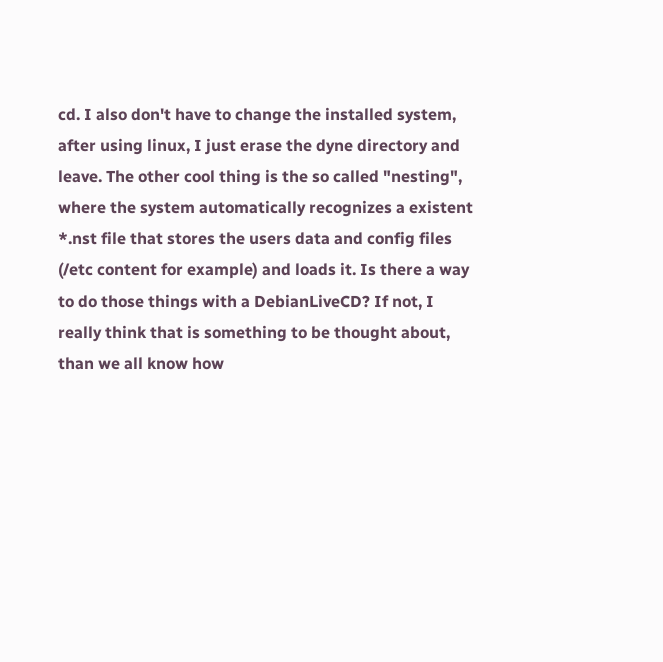cd. I also don't have to change the installed system, after using linux, I just erase the dyne directory and leave. The other cool thing is the so called "nesting", where the system automatically recognizes a existent *.nst file that stores the users data and config files (/etc content for example) and loads it. Is there a way to do those things with a DebianLiveCD? If not, I really think that is something to be thought about, than we all know how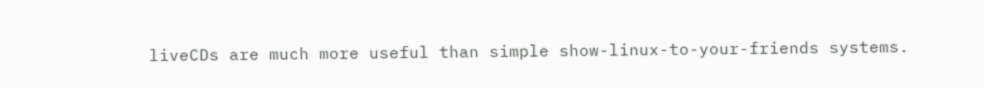liveCDs are much more useful than simple show-linux-to-your-friends systems.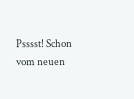Psssst! Schon vom neuen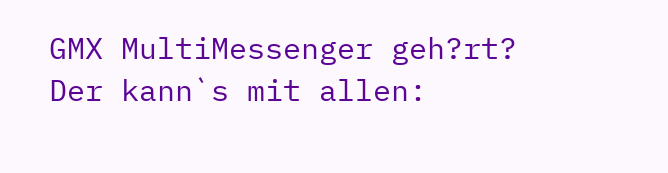GMX MultiMessenger geh?rt?
Der kann`s mit allen: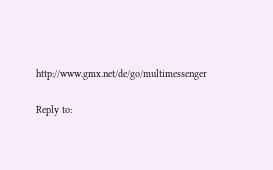http://www.gmx.net/de/go/multimessenger

Reply to: